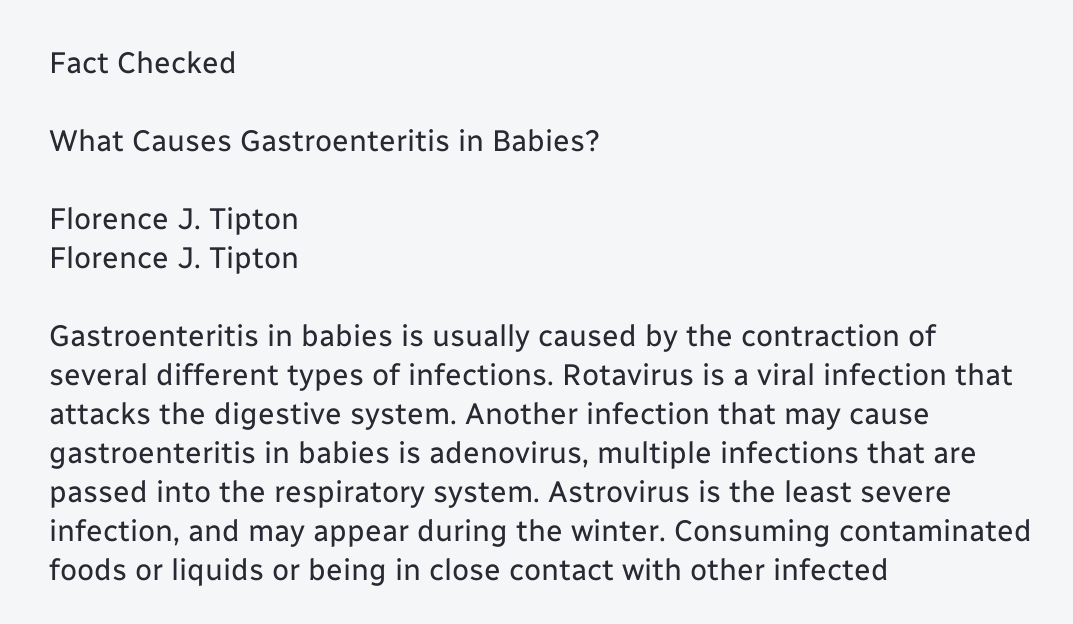Fact Checked

What Causes Gastroenteritis in Babies?

Florence J. Tipton
Florence J. Tipton

Gastroenteritis in babies is usually caused by the contraction of several different types of infections. Rotavirus is a viral infection that attacks the digestive system. Another infection that may cause gastroenteritis in babies is adenovirus, multiple infections that are passed into the respiratory system. Astrovirus is the least severe infection, and may appear during the winter. Consuming contaminated foods or liquids or being in close contact with other infected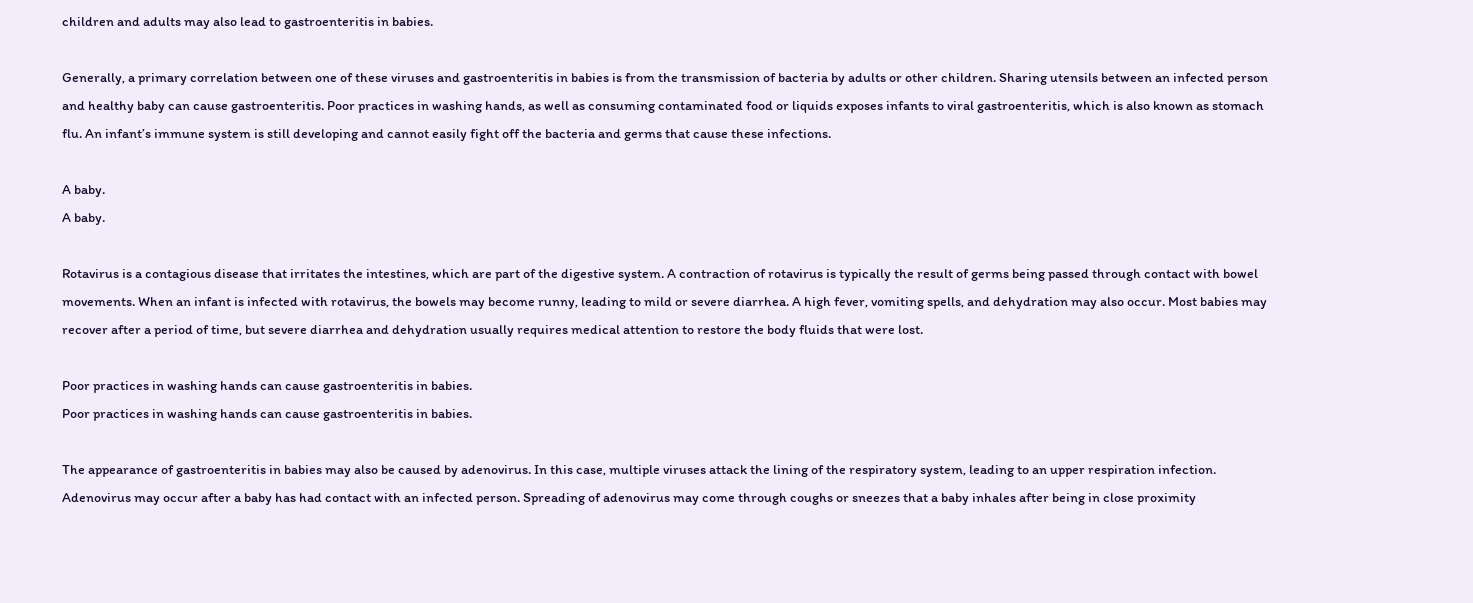children and adults may also lead to gastroenteritis in babies.

Generally, a primary correlation between one of these viruses and gastroenteritis in babies is from the transmission of bacteria by adults or other children. Sharing utensils between an infected person and healthy baby can cause gastroenteritis. Poor practices in washing hands, as well as consuming contaminated food or liquids exposes infants to viral gastroenteritis, which is also known as stomach flu. An infant’s immune system is still developing and cannot easily fight off the bacteria and germs that cause these infections.

A baby.
A baby.

Rotavirus is a contagious disease that irritates the intestines, which are part of the digestive system. A contraction of rotavirus is typically the result of germs being passed through contact with bowel movements. When an infant is infected with rotavirus, the bowels may become runny, leading to mild or severe diarrhea. A high fever, vomiting spells, and dehydration may also occur. Most babies may recover after a period of time, but severe diarrhea and dehydration usually requires medical attention to restore the body fluids that were lost.

Poor practices in washing hands can cause gastroenteritis in babies.
Poor practices in washing hands can cause gastroenteritis in babies.

The appearance of gastroenteritis in babies may also be caused by adenovirus. In this case, multiple viruses attack the lining of the respiratory system, leading to an upper respiration infection. Adenovirus may occur after a baby has had contact with an infected person. Spreading of adenovirus may come through coughs or sneezes that a baby inhales after being in close proximity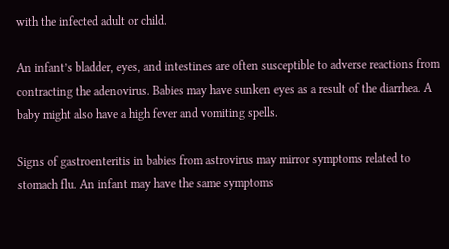with the infected adult or child.

An infant’s bladder, eyes, and intestines are often susceptible to adverse reactions from contracting the adenovirus. Babies may have sunken eyes as a result of the diarrhea. A baby might also have a high fever and vomiting spells.

Signs of gastroenteritis in babies from astrovirus may mirror symptoms related to stomach flu. An infant may have the same symptoms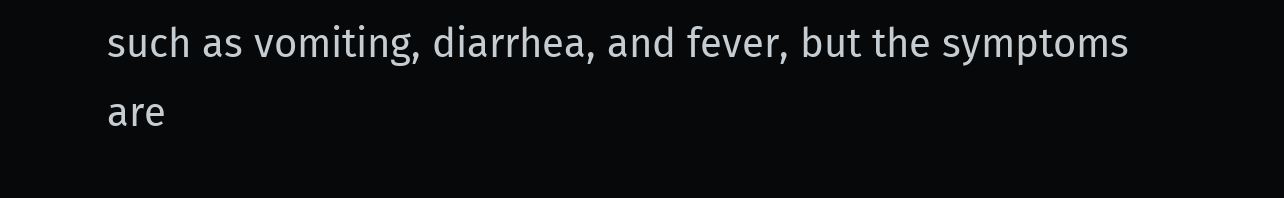such as vomiting, diarrhea, and fever, but the symptoms are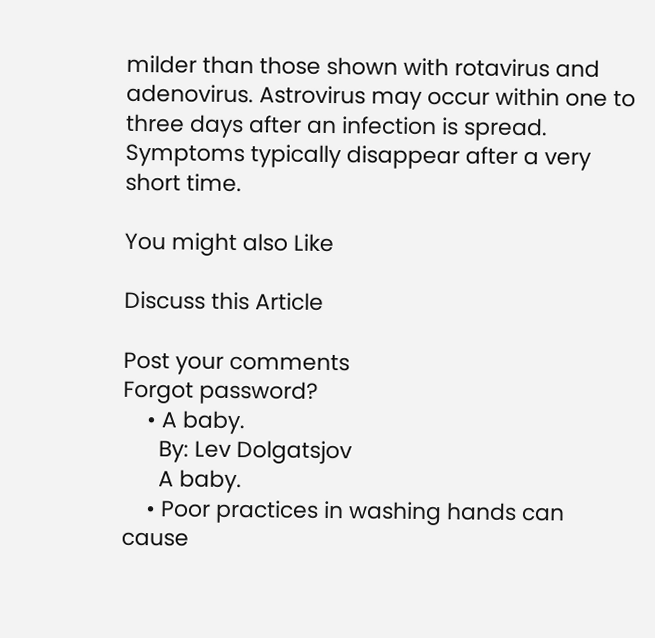milder than those shown with rotavirus and adenovirus. Astrovirus may occur within one to three days after an infection is spread. Symptoms typically disappear after a very short time.

You might also Like

Discuss this Article

Post your comments
Forgot password?
    • A baby.
      By: Lev Dolgatsjov
      A baby.
    • Poor practices in washing hands can cause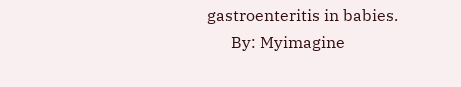gastroenteritis in babies.
      By: Myimagine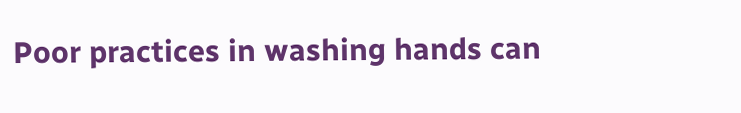Poor practices in washing hands can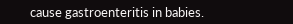cause gastroenteritis in babies.